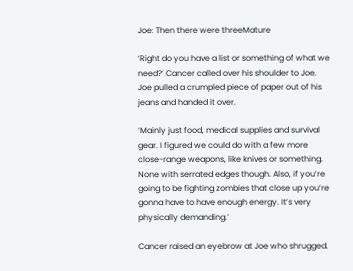Joe: Then there were threeMature

‘Right do you have a list or something of what we need?’ Cancer called over his shoulder to Joe. Joe pulled a crumpled piece of paper out of his jeans and handed it over.

‘Mainly just food, medical supplies and survival gear. I figured we could do with a few more close-range weapons, like knives or something. None with serrated edges though. Also, if you’re going to be fighting zombies that close up you’re gonna have to have enough energy. It’s very physically demanding.’

Cancer raised an eyebrow at Joe who shrugged.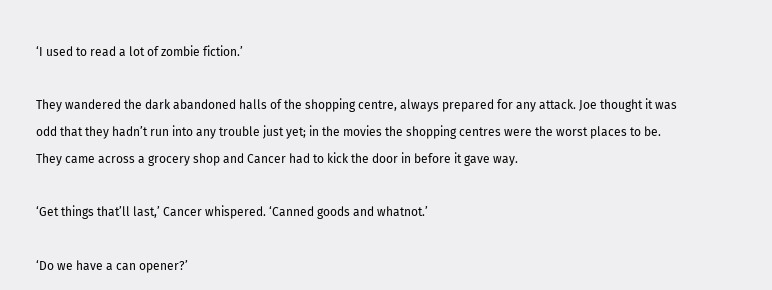‘I used to read a lot of zombie fiction.’

They wandered the dark abandoned halls of the shopping centre, always prepared for any attack. Joe thought it was odd that they hadn’t run into any trouble just yet; in the movies the shopping centres were the worst places to be. They came across a grocery shop and Cancer had to kick the door in before it gave way.

‘Get things that’ll last,’ Cancer whispered. ‘Canned goods and whatnot.’

‘Do we have a can opener?’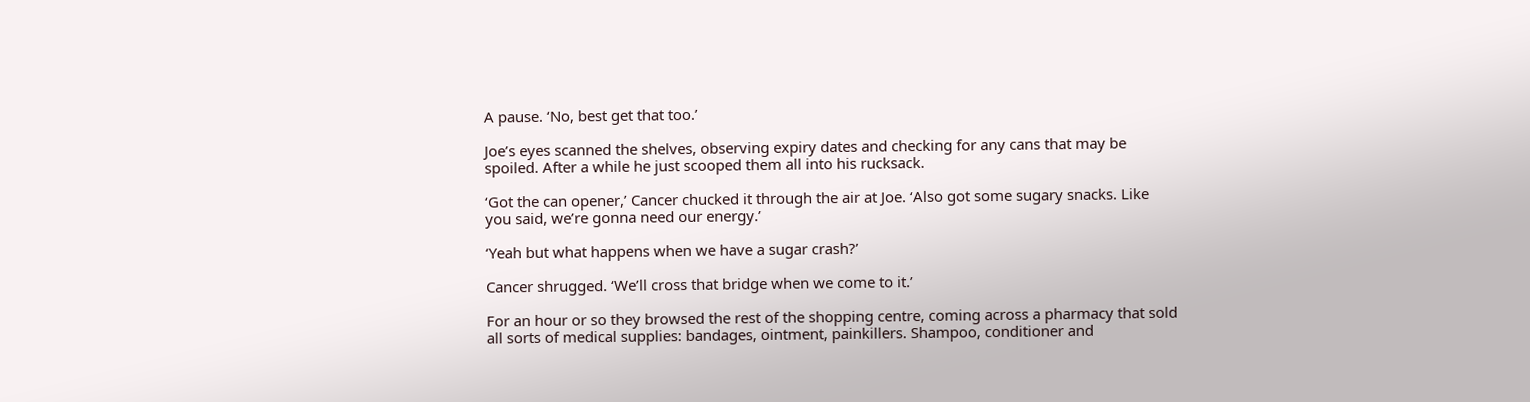A pause. ‘No, best get that too.’

Joe’s eyes scanned the shelves, observing expiry dates and checking for any cans that may be spoiled. After a while he just scooped them all into his rucksack.

‘Got the can opener,’ Cancer chucked it through the air at Joe. ‘Also got some sugary snacks. Like you said, we’re gonna need our energy.’

‘Yeah but what happens when we have a sugar crash?’

Cancer shrugged. ‘We’ll cross that bridge when we come to it.’

For an hour or so they browsed the rest of the shopping centre, coming across a pharmacy that sold all sorts of medical supplies: bandages, ointment, painkillers. Shampoo, conditioner and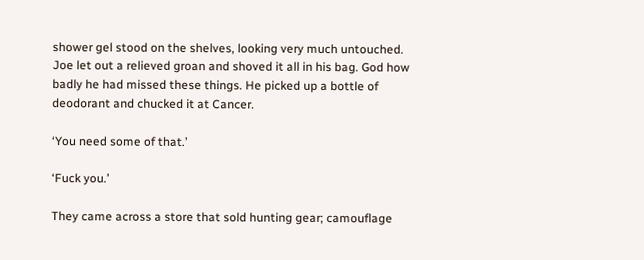shower gel stood on the shelves, looking very much untouched. Joe let out a relieved groan and shoved it all in his bag. God how badly he had missed these things. He picked up a bottle of deodorant and chucked it at Cancer.

‘You need some of that.’

‘Fuck you.’

They came across a store that sold hunting gear; camouflage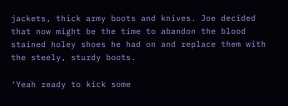jackets, thick army boots and knives. Joe decided that now might be the time to abandon the blood stained holey shoes he had on and replace them with the steely, sturdy boots.

‘Yeah ready to kick some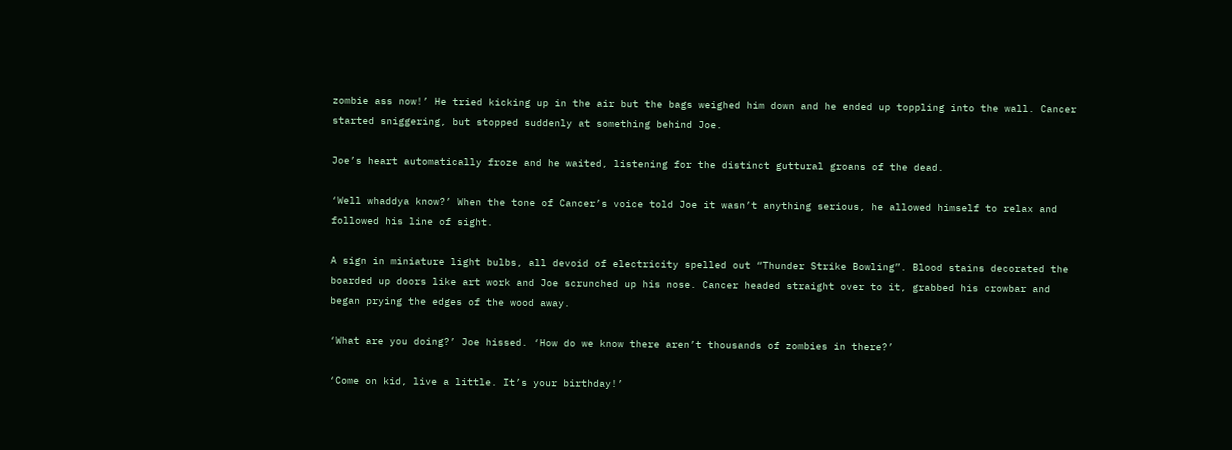zombie ass now!’ He tried kicking up in the air but the bags weighed him down and he ended up toppling into the wall. Cancer started sniggering, but stopped suddenly at something behind Joe.

Joe’s heart automatically froze and he waited, listening for the distinct guttural groans of the dead.

‘Well whaddya know?’ When the tone of Cancer’s voice told Joe it wasn’t anything serious, he allowed himself to relax and followed his line of sight.

A sign in miniature light bulbs, all devoid of electricity spelled out “Thunder Strike Bowling”. Blood stains decorated the boarded up doors like art work and Joe scrunched up his nose. Cancer headed straight over to it, grabbed his crowbar and began prying the edges of the wood away.

‘What are you doing?’ Joe hissed. ‘How do we know there aren’t thousands of zombies in there?’

‘Come on kid, live a little. It’s your birthday!’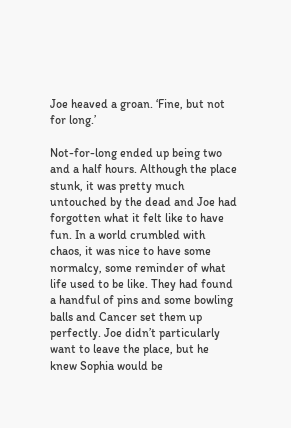Joe heaved a groan. ‘Fine, but not for long.’

Not-for-long ended up being two and a half hours. Although the place stunk, it was pretty much untouched by the dead and Joe had forgotten what it felt like to have fun. In a world crumbled with chaos, it was nice to have some normalcy, some reminder of what life used to be like. They had found a handful of pins and some bowling balls and Cancer set them up perfectly. Joe didn’t particularly want to leave the place, but he knew Sophia would be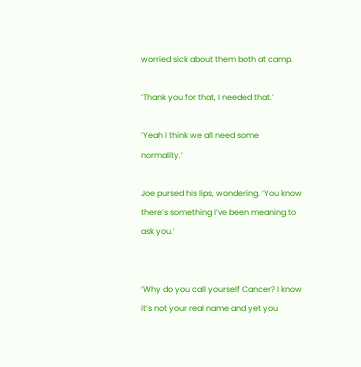worried sick about them both at camp.

‘Thank you for that, I needed that.’

‘Yeah I think we all need some normality.’

Joe pursed his lips, wondering. ‘You know there’s something I’ve been meaning to ask you.’


‘Why do you call yourself Cancer? I know it’s not your real name and yet you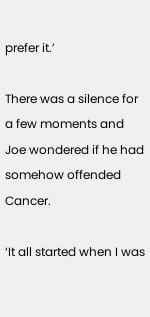prefer it.’

There was a silence for a few moments and Joe wondered if he had somehow offended Cancer.

‘It all started when I was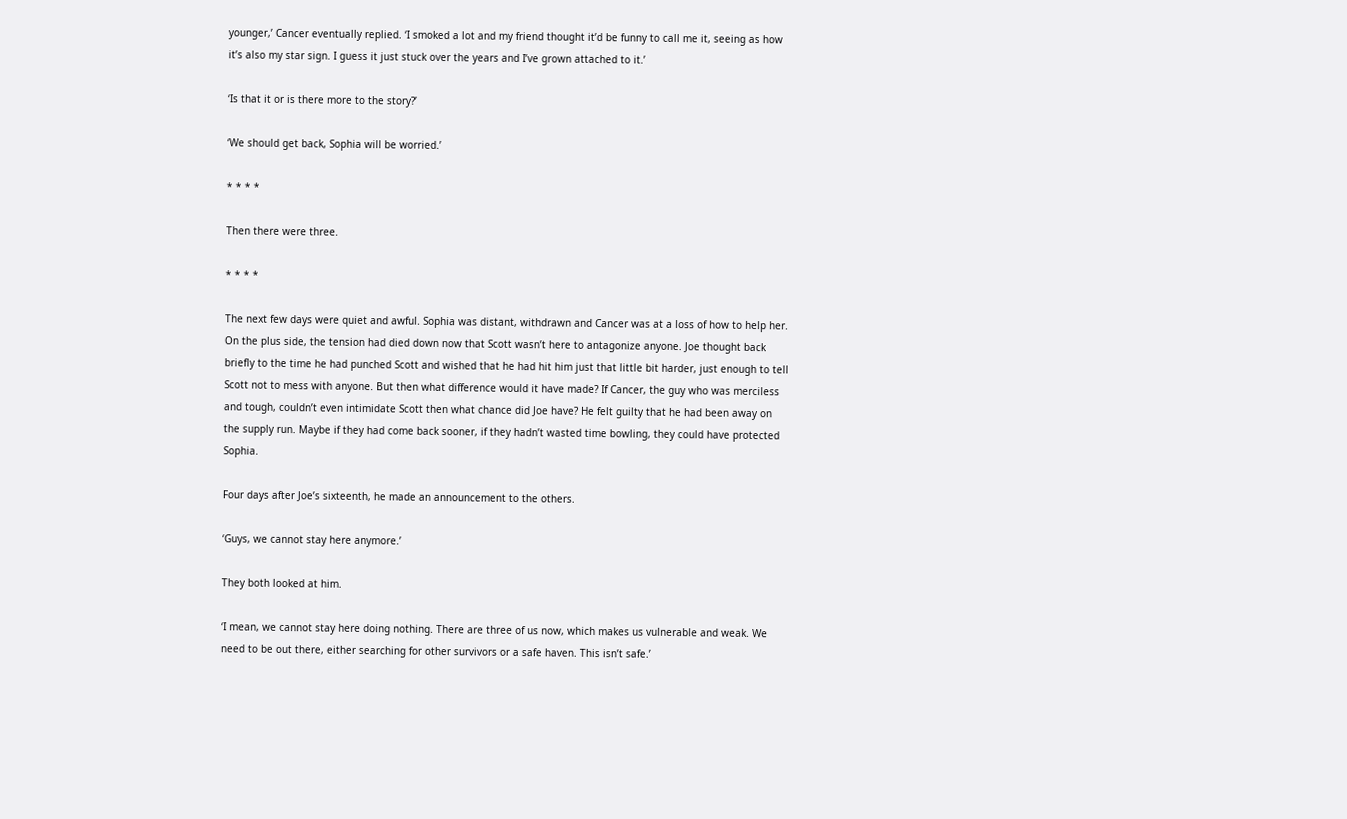younger,’ Cancer eventually replied. ‘I smoked a lot and my friend thought it’d be funny to call me it, seeing as how it’s also my star sign. I guess it just stuck over the years and I’ve grown attached to it.’

‘Is that it or is there more to the story?’

‘We should get back, Sophia will be worried.’

* * * *

Then there were three.

* * * *

The next few days were quiet and awful. Sophia was distant, withdrawn and Cancer was at a loss of how to help her. On the plus side, the tension had died down now that Scott wasn’t here to antagonize anyone. Joe thought back briefly to the time he had punched Scott and wished that he had hit him just that little bit harder, just enough to tell Scott not to mess with anyone. But then what difference would it have made? If Cancer, the guy who was merciless and tough, couldn’t even intimidate Scott then what chance did Joe have? He felt guilty that he had been away on the supply run. Maybe if they had come back sooner, if they hadn’t wasted time bowling, they could have protected Sophia.

Four days after Joe’s sixteenth, he made an announcement to the others.

‘Guys, we cannot stay here anymore.’

They both looked at him.

‘I mean, we cannot stay here doing nothing. There are three of us now, which makes us vulnerable and weak. We need to be out there, either searching for other survivors or a safe haven. This isn’t safe.’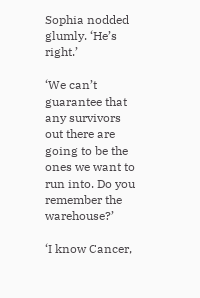Sophia nodded glumly. ‘He’s right.’

‘We can’t guarantee that any survivors out there are going to be the ones we want to run into. Do you remember the warehouse?’

‘I know Cancer,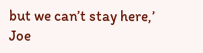but we can’t stay here,’ Joe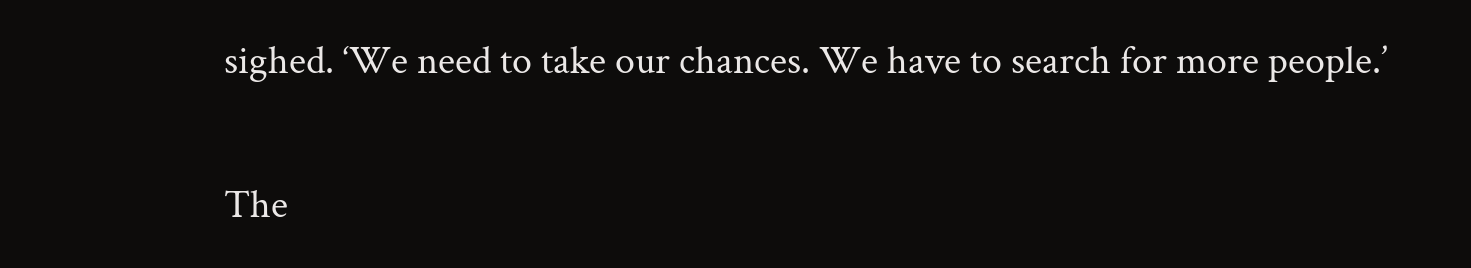sighed. ‘We need to take our chances. We have to search for more people.’

The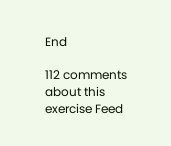End

112 comments about this exercise Feed